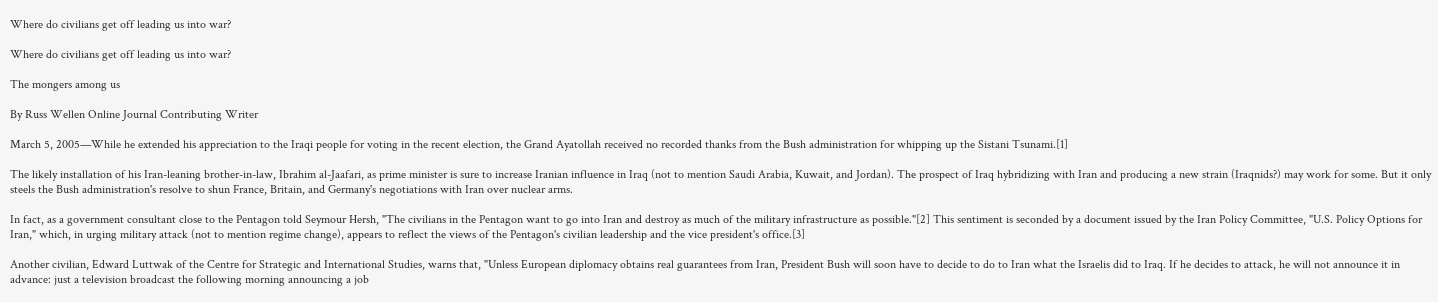Where do civilians get off leading us into war?

Where do civilians get off leading us into war?

The mongers among us

By Russ Wellen Online Journal Contributing Writer

March 5, 2005—While he extended his appreciation to the Iraqi people for voting in the recent election, the Grand Ayatollah received no recorded thanks from the Bush administration for whipping up the Sistani Tsunami.[1]

The likely installation of his Iran-leaning brother-in-law, Ibrahim al-Jaafari, as prime minister is sure to increase Iranian influence in Iraq (not to mention Saudi Arabia, Kuwait, and Jordan). The prospect of Iraq hybridizing with Iran and producing a new strain (Iraqnids?) may work for some. But it only steels the Bush administration's resolve to shun France, Britain, and Germany's negotiations with Iran over nuclear arms.

In fact, as a government consultant close to the Pentagon told Seymour Hersh, "The civilians in the Pentagon want to go into Iran and destroy as much of the military infrastructure as possible."[2] This sentiment is seconded by a document issued by the Iran Policy Committee, "U.S. Policy Options for Iran," which, in urging military attack (not to mention regime change), appears to reflect the views of the Pentagon's civilian leadership and the vice president's office.[3]

Another civilian, Edward Luttwak of the Centre for Strategic and International Studies, warns that, "Unless European diplomacy obtains real guarantees from Iran, President Bush will soon have to decide to do to Iran what the Israelis did to Iraq. If he decides to attack, he will not announce it in advance: just a television broadcast the following morning announcing a job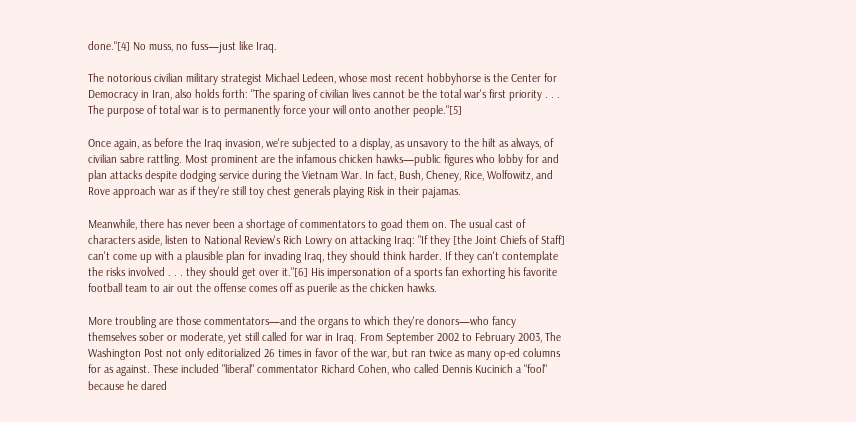done."[4] No muss, no fuss—just like Iraq.

The notorious civilian military strategist Michael Ledeen, whose most recent hobbyhorse is the Center for Democracy in Iran, also holds forth: "The sparing of civilian lives cannot be the total war's first priority . . . The purpose of total war is to permanently force your will onto another people."[5]

Once again, as before the Iraq invasion, we're subjected to a display, as unsavory to the hilt as always, of civilian sabre rattling. Most prominent are the infamous chicken hawks—public figures who lobby for and plan attacks despite dodging service during the Vietnam War. In fact, Bush, Cheney, Rice, Wolfowitz, and Rove approach war as if they're still toy chest generals playing Risk in their pajamas.

Meanwhile, there has never been a shortage of commentators to goad them on. The usual cast of characters aside, listen to National Review's Rich Lowry on attacking Iraq: "If they [the Joint Chiefs of Staff] can't come up with a plausible plan for invading Iraq, they should think harder. If they can't contemplate the risks involved . . . they should get over it."[6] His impersonation of a sports fan exhorting his favorite football team to air out the offense comes off as puerile as the chicken hawks.

More troubling are those commentators—and the organs to which they're donors—who fancy themselves sober or moderate, yet still called for war in Iraq. From September 2002 to February 2003, The Washington Post not only editorialized 26 times in favor of the war, but ran twice as many op-ed columns for as against. These included "liberal" commentator Richard Cohen, who called Dennis Kucinich a "fool" because he dared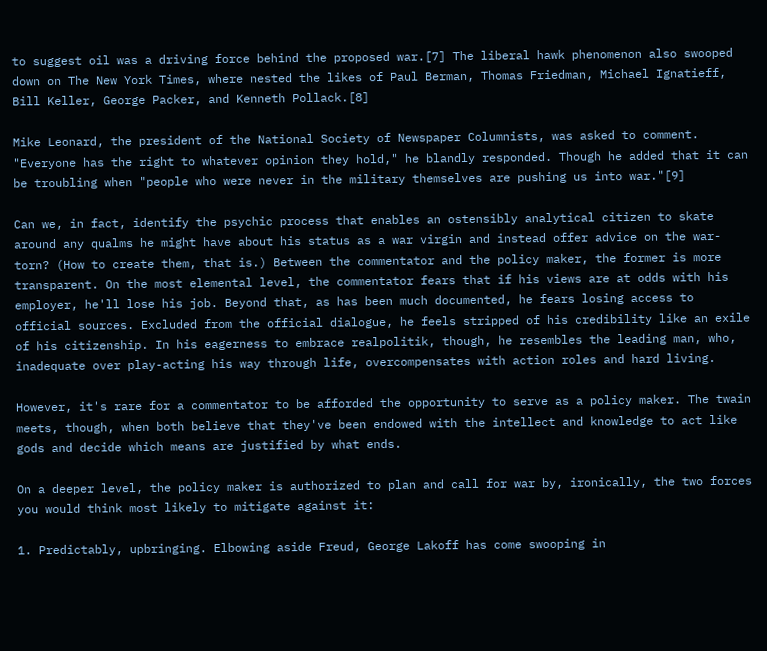to suggest oil was a driving force behind the proposed war.[7] The liberal hawk phenomenon also swooped down on The New York Times, where nested the likes of Paul Berman, Thomas Friedman, Michael Ignatieff, Bill Keller, George Packer, and Kenneth Pollack.[8]

Mike Leonard, the president of the National Society of Newspaper Columnists, was asked to comment. "Everyone has the right to whatever opinion they hold," he blandly responded. Though he added that it can be troubling when "people who were never in the military themselves are pushing us into war."[9]

Can we, in fact, identify the psychic process that enables an ostensibly analytical citizen to skate around any qualms he might have about his status as a war virgin and instead offer advice on the war-torn? (How to create them, that is.) Between the commentator and the policy maker, the former is more transparent. On the most elemental level, the commentator fears that if his views are at odds with his employer, he'll lose his job. Beyond that, as has been much documented, he fears losing access to official sources. Excluded from the official dialogue, he feels stripped of his credibility like an exile of his citizenship. In his eagerness to embrace realpolitik, though, he resembles the leading man, who, inadequate over play-acting his way through life, overcompensates with action roles and hard living.

However, it's rare for a commentator to be afforded the opportunity to serve as a policy maker. The twain meets, though, when both believe that they've been endowed with the intellect and knowledge to act like gods and decide which means are justified by what ends.

On a deeper level, the policy maker is authorized to plan and call for war by, ironically, the two forces you would think most likely to mitigate against it:

1. Predictably, upbringing. Elbowing aside Freud, George Lakoff has come swooping in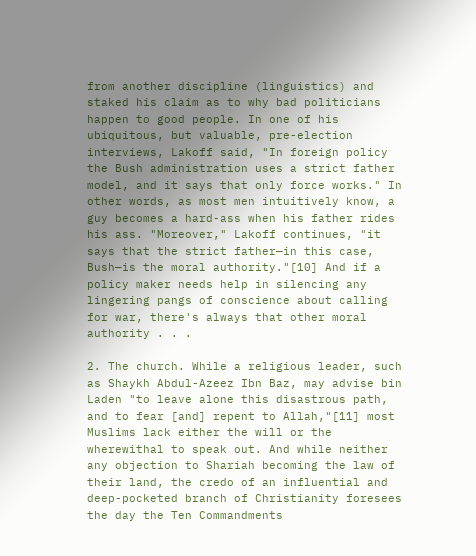from another discipline (linguistics) and staked his claim as to why bad politicians happen to good people. In one of his ubiquitous, but valuable, pre-election interviews, Lakoff said, "In foreign policy the Bush administration uses a strict father model, and it says that only force works." In other words, as most men intuitively know, a guy becomes a hard-ass when his father rides his ass. "Moreover," Lakoff continues, "it says that the strict father—in this case, Bush—is the moral authority."[10] And if a policy maker needs help in silencing any lingering pangs of conscience about calling for war, there's always that other moral authority . . .

2. The church. While a religious leader, such as Shaykh Abdul-Azeez Ibn Baz, may advise bin Laden "to leave alone this disastrous path, and to fear [and] repent to Allah,"[11] most Muslims lack either the will or the wherewithal to speak out. And while neither any objection to Shariah becoming the law of their land, the credo of an influential and deep-pocketed branch of Christianity foresees the day the Ten Commandments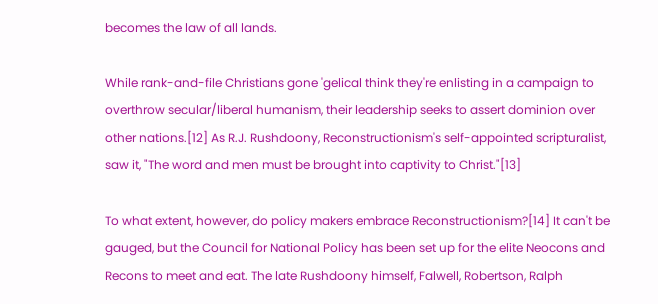becomes the law of all lands.

While rank-and-file Christians gone 'gelical think they're enlisting in a campaign to overthrow secular/liberal humanism, their leadership seeks to assert dominion over other nations.[12] As R.J. Rushdoony, Reconstructionism's self-appointed scripturalist, saw it, "The word and men must be brought into captivity to Christ."[13]

To what extent, however, do policy makers embrace Reconstructionism?[14] It can't be gauged, but the Council for National Policy has been set up for the elite Neocons and Recons to meet and eat. The late Rushdoony himself, Falwell, Robertson, Ralph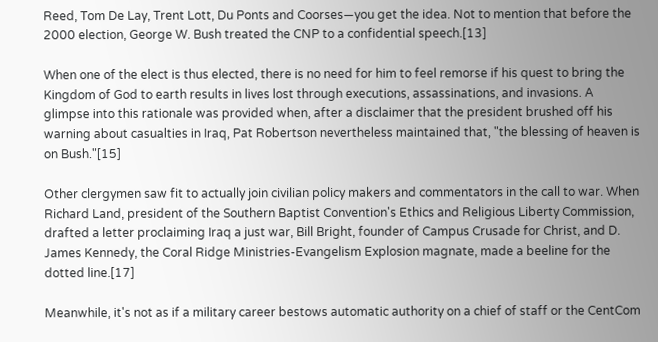Reed, Tom De Lay, Trent Lott, Du Ponts and Coorses—you get the idea. Not to mention that before the 2000 election, George W. Bush treated the CNP to a confidential speech.[13]

When one of the elect is thus elected, there is no need for him to feel remorse if his quest to bring the Kingdom of God to earth results in lives lost through executions, assassinations, and invasions. A glimpse into this rationale was provided when, after a disclaimer that the president brushed off his warning about casualties in Iraq, Pat Robertson nevertheless maintained that, "the blessing of heaven is on Bush."[15]

Other clergymen saw fit to actually join civilian policy makers and commentators in the call to war. When Richard Land, president of the Southern Baptist Convention's Ethics and Religious Liberty Commission, drafted a letter proclaiming Iraq a just war, Bill Bright, founder of Campus Crusade for Christ, and D. James Kennedy, the Coral Ridge Ministries-Evangelism Explosion magnate, made a beeline for the dotted line.[17]

Meanwhile, it's not as if a military career bestows automatic authority on a chief of staff or the CentCom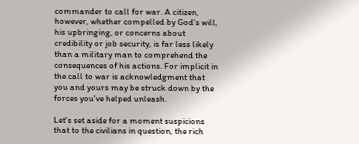commander to call for war. A citizen, however, whether compelled by God's will, his upbringing, or concerns about credibility or job security, is far less likely than a military man to comprehend the consequences of his actions. For implicit in the call to war is acknowledgment that you and yours may be struck down by the forces you've helped unleash.

Let's set aside for a moment suspicions that to the civilians in question, the rich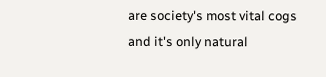are society's most vital cogs and it's only natural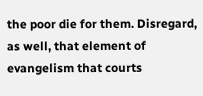the poor die for them. Disregard, as well, that element of evangelism that courts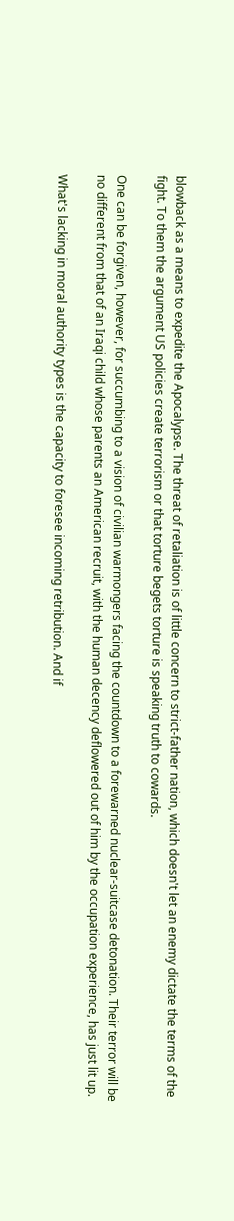blowback as a means to expedite the Apocalypse. The threat of retaliation is of little concern to strict-father nation, which doesn't let an enemy dictate the terms of the fight. To them the argument US policies create terrorism or that torture begets torture is speaking truth to cowards.

One can be forgiven, however, for succumbing to a vision of civilian warmongers facing the countdown to a forewarned nuclear-suitcase detonation. Their terror will be no different from that of an Iraqi child whose parents an American recruit, with the human decency deflowered out of him by the occupation experience, has just lit up.

What's lacking in moral authority types is the capacity to foresee incoming retribution. And if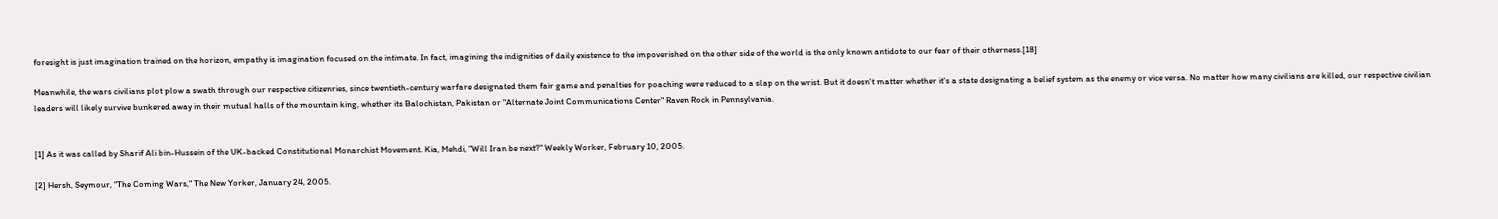foresight is just imagination trained on the horizon, empathy is imagination focused on the intimate. In fact, imagining the indignities of daily existence to the impoverished on the other side of the world is the only known antidote to our fear of their otherness.[18]

Meanwhile, the wars civilians plot plow a swath through our respective citizenries, since twentieth-century warfare designated them fair game and penalties for poaching were reduced to a slap on the wrist. But it doesn't matter whether it's a state designating a belief system as the enemy or vice versa. No matter how many civilians are killed, our respective civilian leaders will likely survive bunkered away in their mutual halls of the mountain king, whether its Balochistan, Pakistan or "Alternate Joint Communications Center" Raven Rock in Pennsylvania.


[1] As it was called by Sharif Ali bin-Hussein of the UK-backed Constitutional Monarchist Movement. Kia, Mehdi, "Will Iran be next?" Weekly Worker, February 10, 2005.

[2] Hersh, Seymour, "The Coming Wars," The New Yorker, January 24, 2005.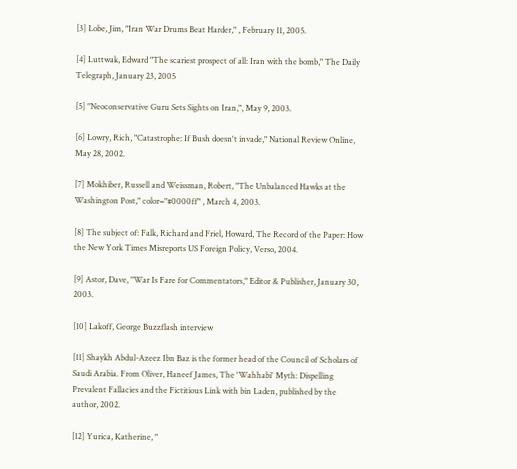[3] Lobe, Jim, "Iran War Drums Beat Harder," , February 11, 2005.

[4] Luttwak, Edward "The scariest prospect of all: Iran with the bomb," The Daily Telegraph, January 23, 2005

[5] "Neoconservative Guru Sets Sights on Iran,", May 9, 2003.

[6] Lowry, Rich, "Catastrophe: If Bush doesn't invade," National Review Online, May 28, 2002.

[7] Mokhiber, Russell and Weissman, Robert, "The Unbalanced Hawks at the Washington Post," color="#0000ff" , March 4, 2003.

[8] The subject of: Falk, Richard and Friel, Howard, The Record of the Paper: How the New York Times Misreports US Foreign Policy, Verso, 2004.

[9] Astor, Dave, "War Is Fare for Commentators," Editor & Publisher, January 30, 2003.

[10] Lakoff, George Buzzflash interview

[11] Shaykh Abdul-Azeez Ibn Baz is the former head of the Council of Scholars of Saudi Arabia. From Oliver, Haneef James, The 'Wahhabi' Myth: Dispelling Prevalent Fallacies and the Fictitious Link with bin Laden, published by the author, 2002.

[12] Yurica, Katherine, "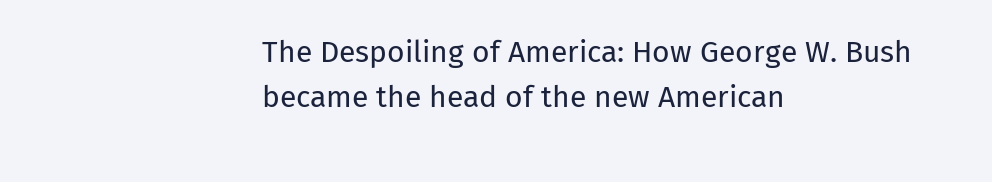The Despoiling of America: How George W. Bush became the head of the new American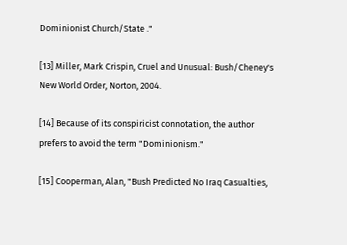Dominionist Church/State ."

[13] Miller, Mark Crispin, Cruel and Unusual: Bush/Cheney's New World Order, Norton, 2004.

[14] Because of its conspiricist connotation, the author prefers to avoid the term "Dominionism."

[15] Cooperman, Alan, "Bush Predicted No Iraq Casualties,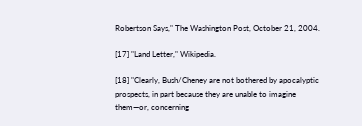Robertson Says," The Washington Post, October 21, 2004.

[17] "Land Letter," Wikipedia.

[18] "Clearly, Bush/Cheney are not bothered by apocalyptic prospects, in part because they are unable to imagine them—or, concerning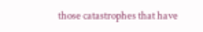those catastrophes that have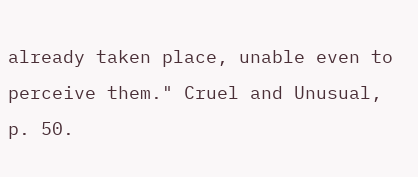already taken place, unable even to perceive them." Cruel and Unusual, p. 50.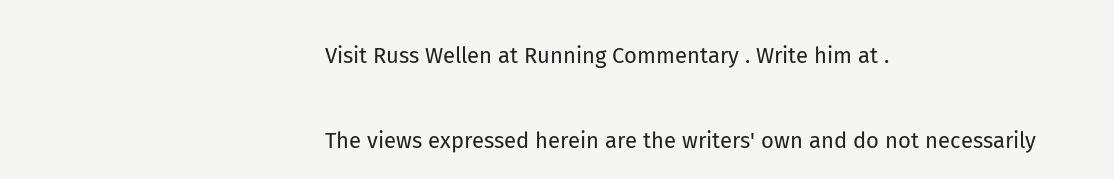Visit Russ Wellen at Running Commentary . Write him at .

The views expressed herein are the writers' own and do not necessarily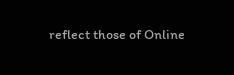reflect those of Online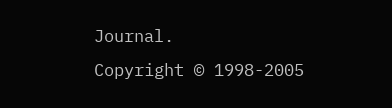Journal.
Copyright © 1998-2005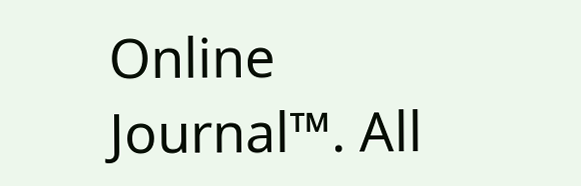Online Journal™. All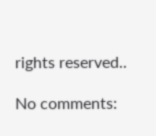rights reserved..

No comments: